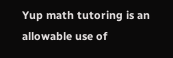Yup math tutoring is an allowable use of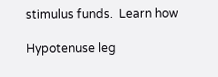stimulus funds.  Learn how

Hypotenuse leg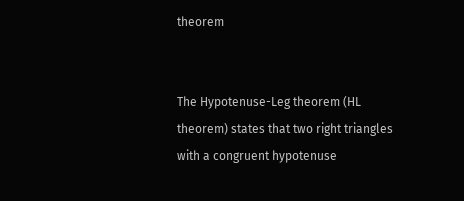theorem


The Hypotenuse-Leg theorem (HL theorem) states that two right triangles with a congruent hypotenuse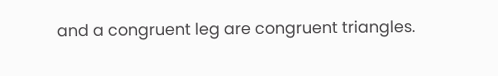and a congruent leg are congruent triangles.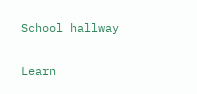School hallway

Learn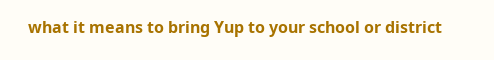what it means to bring Yup to your school or district